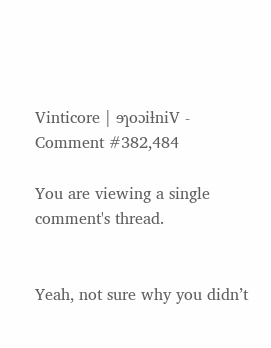Vinticore | ɘɿoɔiƚniV - Comment #382,484

You are viewing a single comment's thread.


Yeah, not sure why you didn’t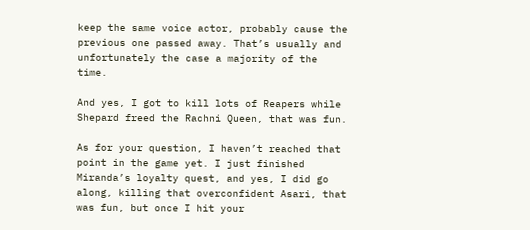keep the same voice actor, probably cause the previous one passed away. That’s usually and unfortunately the case a majority of the time.

And yes, I got to kill lots of Reapers while Shepard freed the Rachni Queen, that was fun.

As for your question, I haven’t reached that point in the game yet. I just finished Miranda’s loyalty quest, and yes, I did go along, killing that overconfident Asari, that was fun, but once I hit your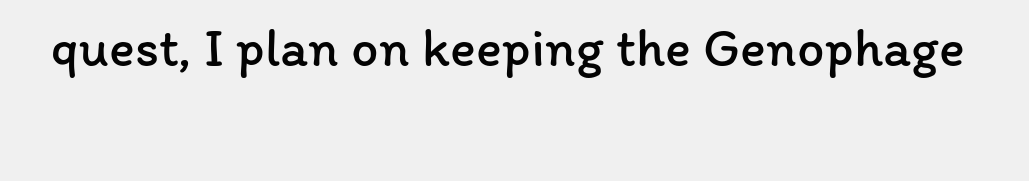quest, I plan on keeping the Genophage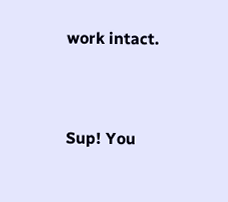work intact.


Sup! You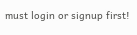must login or signup first!